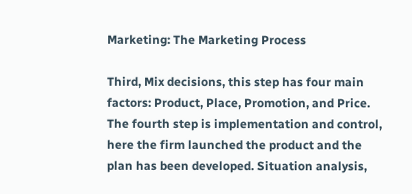Marketing: The Marketing Process

Third, Mix decisions, this step has four main factors: Product, Place, Promotion, and Price. The fourth step is implementation and control, here the firm launched the product and the plan has been developed. Situation analysis,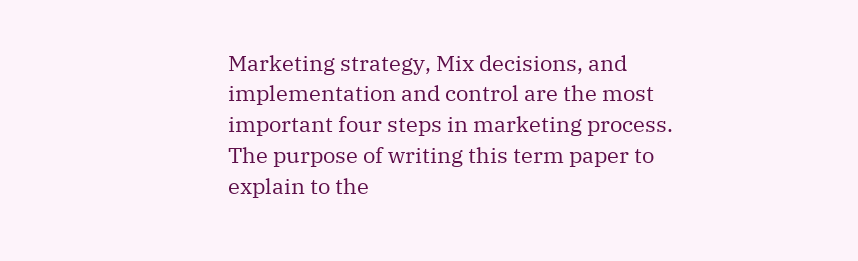Marketing strategy, Mix decisions, and implementation and control are the most important four steps in marketing process. The purpose of writing this term paper to explain to the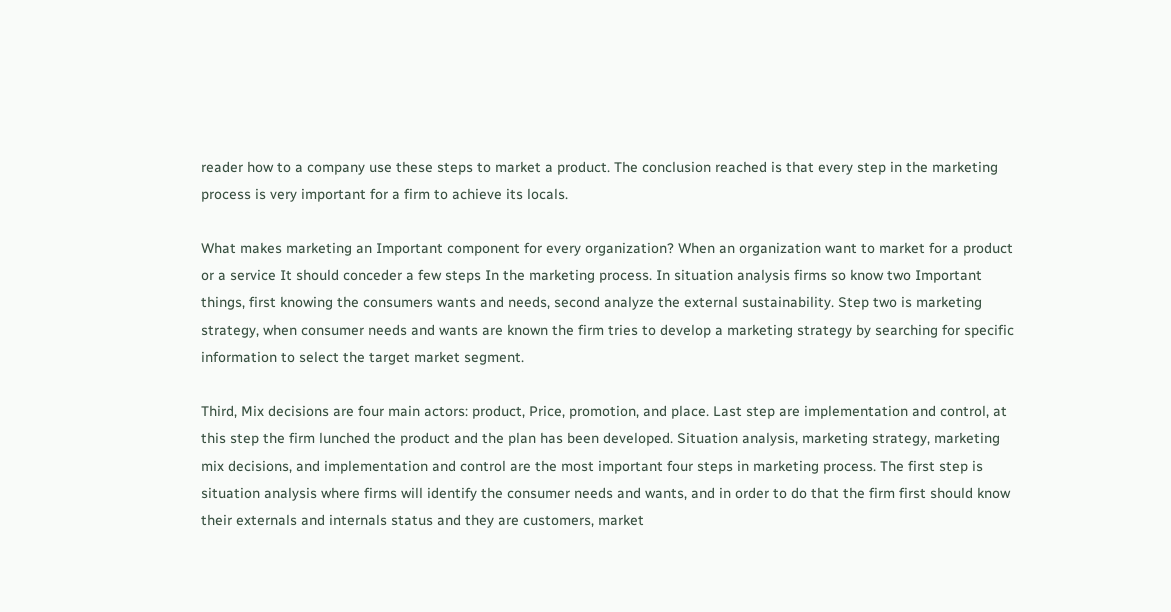reader how to a company use these steps to market a product. The conclusion reached is that every step in the marketing process is very important for a firm to achieve its locals.

What makes marketing an Important component for every organization? When an organization want to market for a product or a service It should conceder a few steps In the marketing process. In situation analysis firms so know two Important things, first knowing the consumers wants and needs, second analyze the external sustainability. Step two is marketing strategy, when consumer needs and wants are known the firm tries to develop a marketing strategy by searching for specific information to select the target market segment.

Third, Mix decisions are four main actors: product, Price, promotion, and place. Last step are implementation and control, at this step the firm lunched the product and the plan has been developed. Situation analysis, marketing strategy, marketing mix decisions, and implementation and control are the most important four steps in marketing process. The first step is situation analysis where firms will identify the consumer needs and wants, and in order to do that the firm first should know their externals and internals status and they are customers, market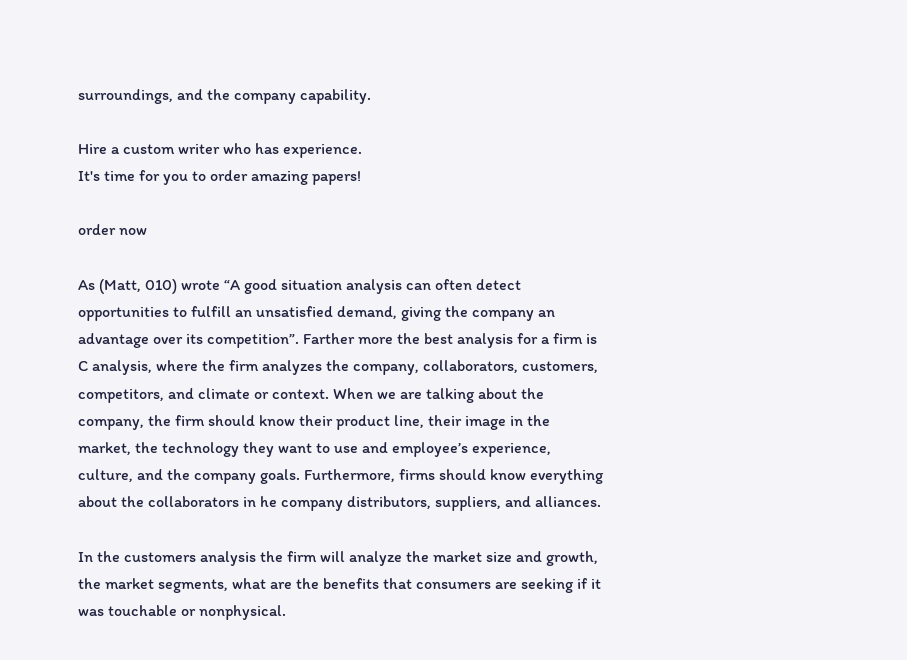surroundings, and the company capability.

Hire a custom writer who has experience.
It's time for you to order amazing papers!

order now

As (Matt, 010) wrote “A good situation analysis can often detect opportunities to fulfill an unsatisfied demand, giving the company an advantage over its competition”. Farther more the best analysis for a firm is C analysis, where the firm analyzes the company, collaborators, customers, competitors, and climate or context. When we are talking about the company, the firm should know their product line, their image in the market, the technology they want to use and employee’s experience, culture, and the company goals. Furthermore, firms should know everything about the collaborators in he company distributors, suppliers, and alliances.

In the customers analysis the firm will analyze the market size and growth, the market segments, what are the benefits that consumers are seeking if it was touchable or nonphysical.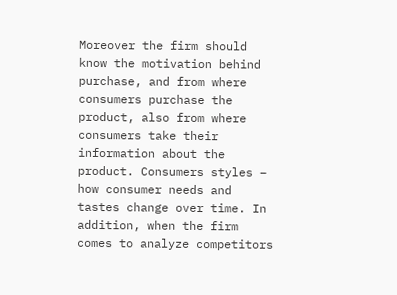Moreover the firm should know the motivation behind purchase, and from where consumers purchase the product, also from where consumers take their information about the product. Consumers styles – how consumer needs and tastes change over time. In addition, when the firm comes to analyze competitors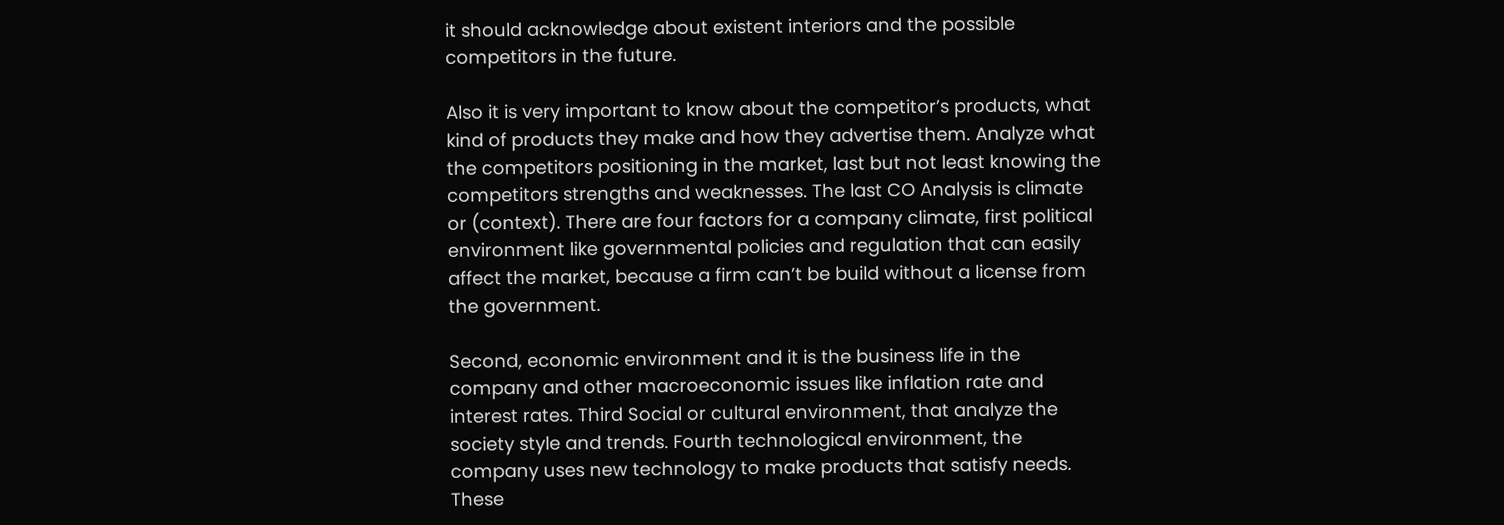it should acknowledge about existent interiors and the possible competitors in the future.

Also it is very important to know about the competitor’s products, what kind of products they make and how they advertise them. Analyze what the competitors positioning in the market, last but not least knowing the competitors strengths and weaknesses. The last CO Analysis is climate or (context). There are four factors for a company climate, first political environment like governmental policies and regulation that can easily affect the market, because a firm can’t be build without a license from the government.

Second, economic environment and it is the business life in the company and other macroeconomic issues like inflation rate and interest rates. Third Social or cultural environment, that analyze the society style and trends. Fourth technological environment, the company uses new technology to make products that satisfy needs. These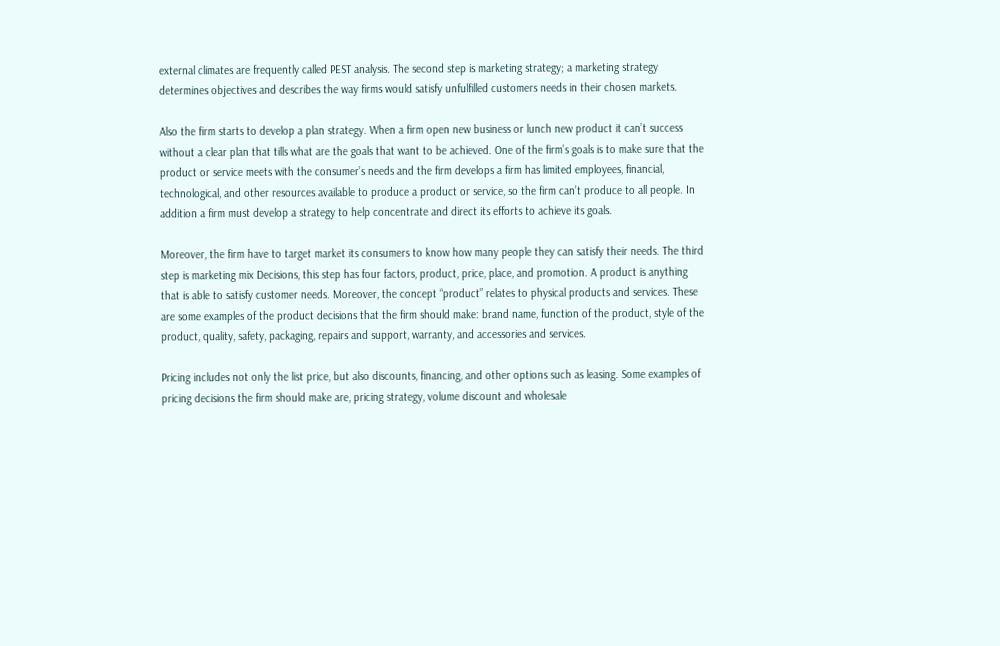external climates are frequently called PEST analysis. The second step is marketing strategy; a marketing strategy determines objectives and describes the way firms would satisfy unfulfilled customers needs in their chosen markets.

Also the firm starts to develop a plan strategy. When a firm open new business or lunch new product it can’t success without a clear plan that tills what are the goals that want to be achieved. One of the firm’s goals is to make sure that the product or service meets with the consumer’s needs and the firm develops a firm has limited employees, financial, technological, and other resources available to produce a product or service, so the firm can’t produce to all people. In addition a firm must develop a strategy to help concentrate and direct its efforts to achieve its goals.

Moreover, the firm have to target market its consumers to know how many people they can satisfy their needs. The third step is marketing mix Decisions, this step has four factors, product, price, place, and promotion. A product is anything that is able to satisfy customer needs. Moreover, the concept “product” relates to physical products and services. These are some examples of the product decisions that the firm should make: brand name, function of the product, style of the product, quality, safety, packaging, repairs and support, warranty, and accessories and services.

Pricing includes not only the list price, but also discounts, financing, and other options such as leasing. Some examples of pricing decisions the firm should make are, pricing strategy, volume discount and wholesale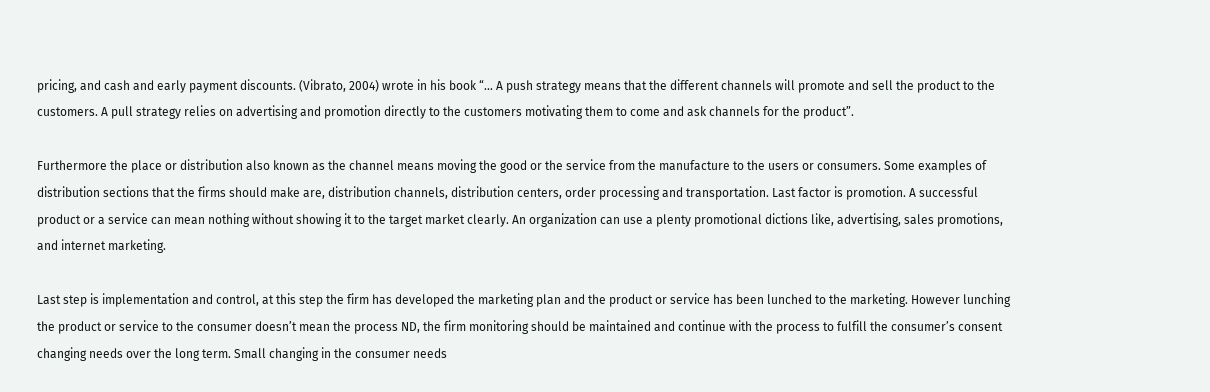pricing, and cash and early payment discounts. (Vibrato, 2004) wrote in his book “… A push strategy means that the different channels will promote and sell the product to the customers. A pull strategy relies on advertising and promotion directly to the customers motivating them to come and ask channels for the product”.

Furthermore the place or distribution also known as the channel means moving the good or the service from the manufacture to the users or consumers. Some examples of distribution sections that the firms should make are, distribution channels, distribution centers, order processing and transportation. Last factor is promotion. A successful product or a service can mean nothing without showing it to the target market clearly. An organization can use a plenty promotional dictions like, advertising, sales promotions, and internet marketing.

Last step is implementation and control, at this step the firm has developed the marketing plan and the product or service has been lunched to the marketing. However lunching the product or service to the consumer doesn’t mean the process ND, the firm monitoring should be maintained and continue with the process to fulfill the consumer’s consent changing needs over the long term. Small changing in the consumer needs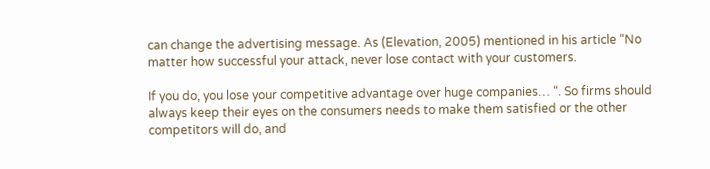can change the advertising message. As (Elevation, 2005) mentioned in his article “No matter how successful your attack, never lose contact with your customers.

If you do, you lose your competitive advantage over huge companies… “. So firms should always keep their eyes on the consumers needs to make them satisfied or the other competitors will do, and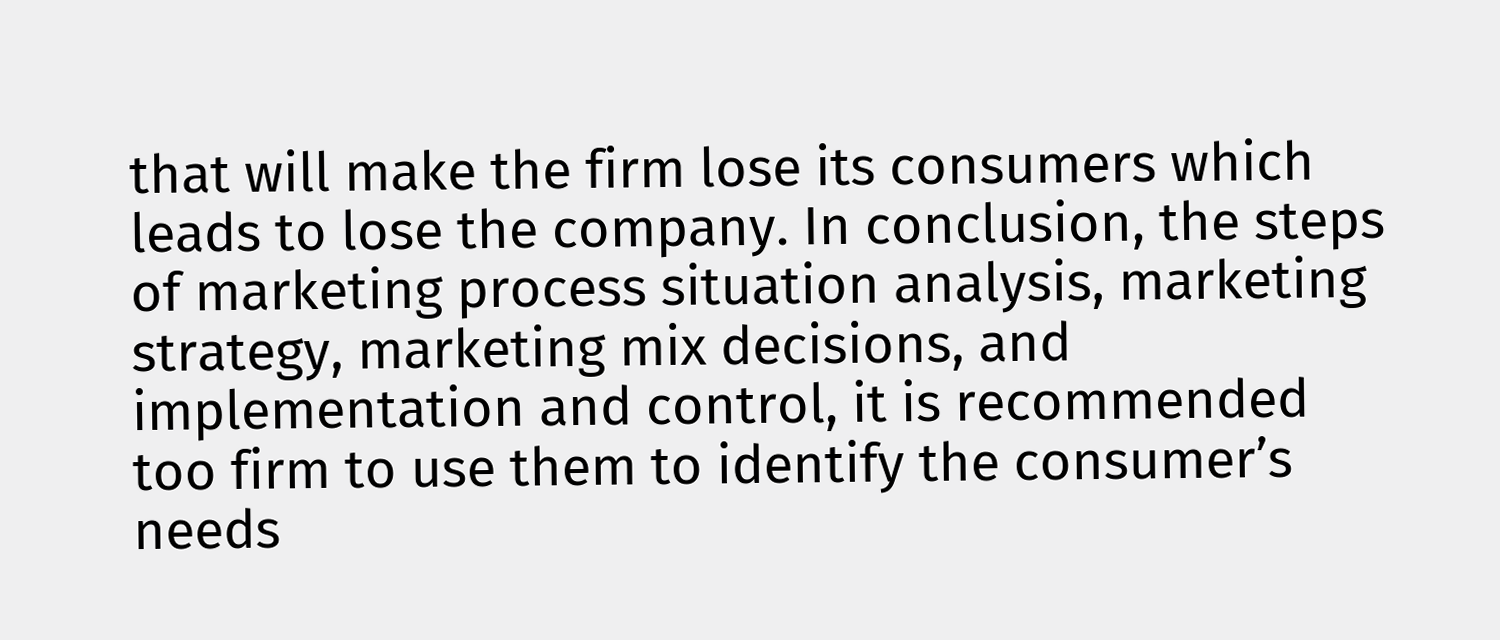that will make the firm lose its consumers which leads to lose the company. In conclusion, the steps of marketing process situation analysis, marketing strategy, marketing mix decisions, and implementation and control, it is recommended too firm to use them to identify the consumer’s needs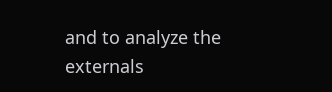and to analyze the externals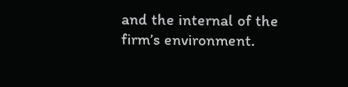and the internal of the firm’s environment.